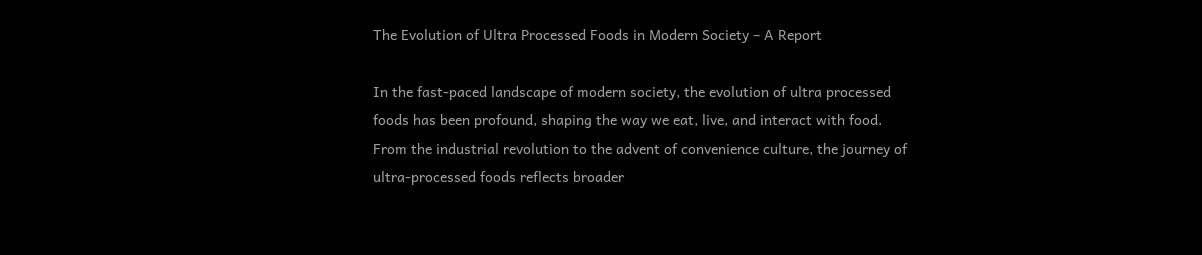The Evolution of Ultra Processed Foods in Modern Society – A Report

In the fast-paced landscape of modern society, the evolution of ultra processed foods has been profound, shaping the way we eat, live, and interact with food. From the industrial revolution to the advent of convenience culture, the journey of ultra-processed foods reflects broader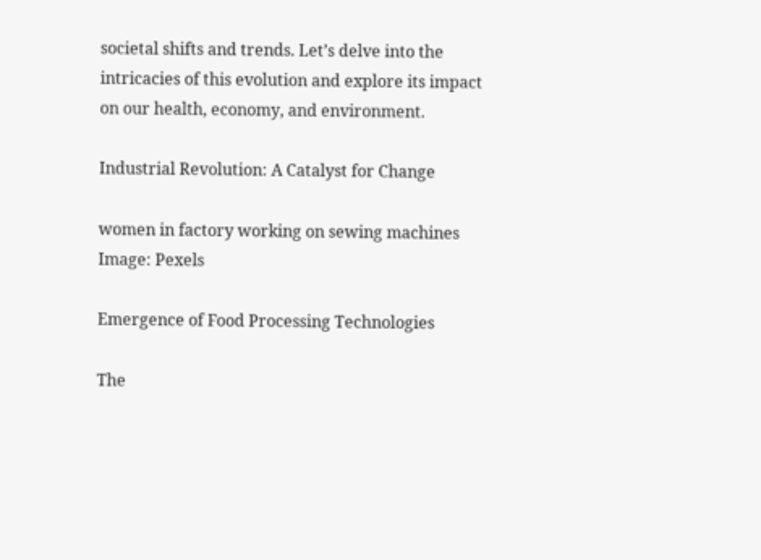societal shifts and trends. Let’s delve into the intricacies of this evolution and explore its impact on our health, economy, and environment.

Industrial Revolution: A Catalyst for Change

women in factory working on sewing machines
Image: Pexels

Emergence of Food Processing Technologies

The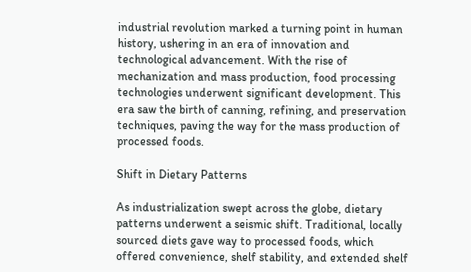industrial revolution marked a turning point in human history, ushering in an era of innovation and technological advancement. With the rise of mechanization and mass production, food processing technologies underwent significant development. This era saw the birth of canning, refining, and preservation techniques, paving the way for the mass production of processed foods.

Shift in Dietary Patterns

As industrialization swept across the globe, dietary patterns underwent a seismic shift. Traditional, locally sourced diets gave way to processed foods, which offered convenience, shelf stability, and extended shelf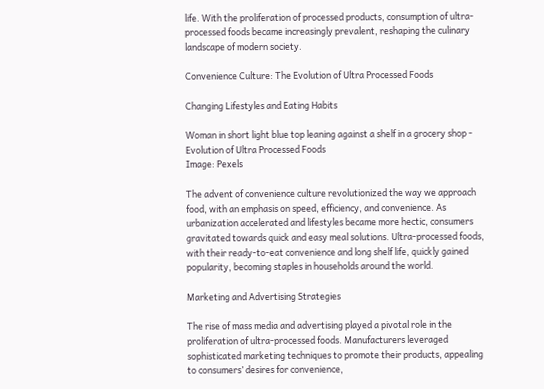life. With the proliferation of processed products, consumption of ultra-processed foods became increasingly prevalent, reshaping the culinary landscape of modern society.

Convenience Culture: The Evolution of Ultra Processed Foods

Changing Lifestyles and Eating Habits

Woman in short light blue top leaning against a shelf in a grocery shop - Evolution of Ultra Processed Foods
Image: Pexels

The advent of convenience culture revolutionized the way we approach food, with an emphasis on speed, efficiency, and convenience. As urbanization accelerated and lifestyles became more hectic, consumers gravitated towards quick and easy meal solutions. Ultra-processed foods, with their ready-to-eat convenience and long shelf life, quickly gained popularity, becoming staples in households around the world.

Marketing and Advertising Strategies

The rise of mass media and advertising played a pivotal role in the proliferation of ultra-processed foods. Manufacturers leveraged sophisticated marketing techniques to promote their products, appealing to consumers’ desires for convenience,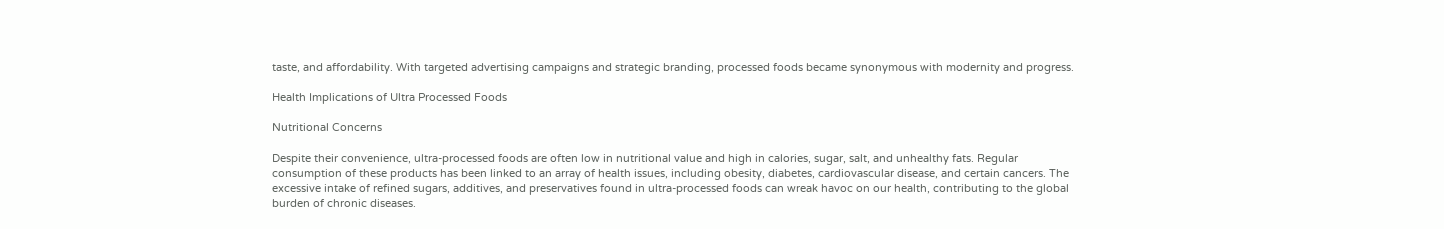taste, and affordability. With targeted advertising campaigns and strategic branding, processed foods became synonymous with modernity and progress.

Health Implications of Ultra Processed Foods

Nutritional Concerns

Despite their convenience, ultra-processed foods are often low in nutritional value and high in calories, sugar, salt, and unhealthy fats. Regular consumption of these products has been linked to an array of health issues, including obesity, diabetes, cardiovascular disease, and certain cancers. The excessive intake of refined sugars, additives, and preservatives found in ultra-processed foods can wreak havoc on our health, contributing to the global burden of chronic diseases.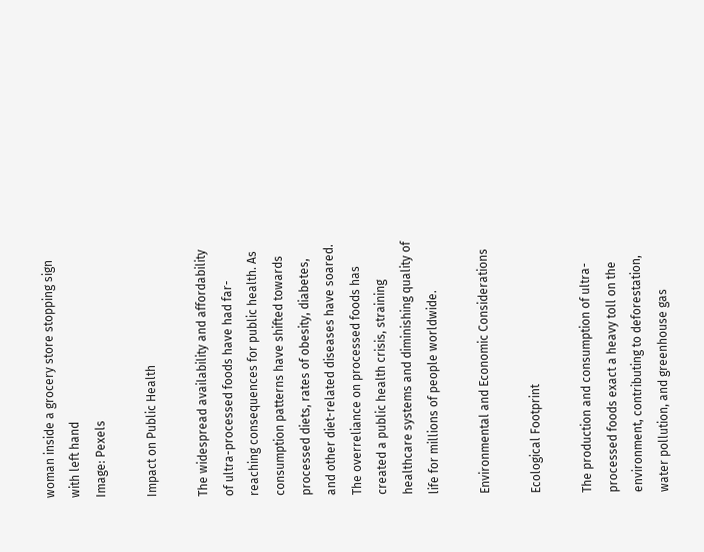woman inside a grocery store stopping sign with left hand
Image: Pexels

Impact on Public Health

The widespread availability and affordability of ultra-processed foods have had far-reaching consequences for public health. As consumption patterns have shifted towards processed diets, rates of obesity, diabetes, and other diet-related diseases have soared. The overreliance on processed foods has created a public health crisis, straining healthcare systems and diminishing quality of life for millions of people worldwide.

Environmental and Economic Considerations

Ecological Footprint

The production and consumption of ultra-processed foods exact a heavy toll on the environment, contributing to deforestation, water pollution, and greenhouse gas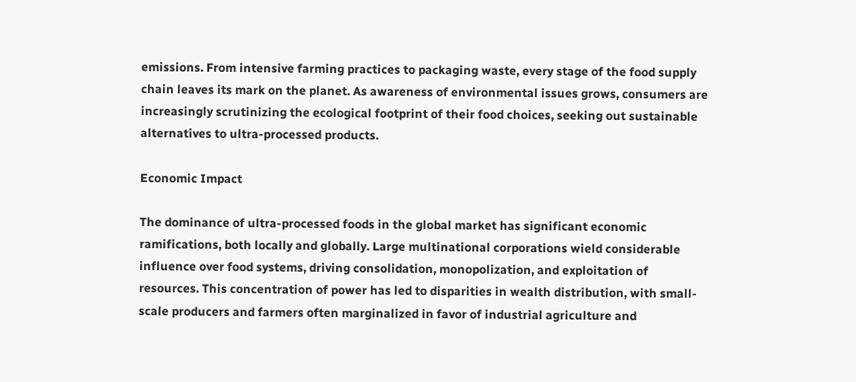emissions. From intensive farming practices to packaging waste, every stage of the food supply chain leaves its mark on the planet. As awareness of environmental issues grows, consumers are increasingly scrutinizing the ecological footprint of their food choices, seeking out sustainable alternatives to ultra-processed products.

Economic Impact

The dominance of ultra-processed foods in the global market has significant economic ramifications, both locally and globally. Large multinational corporations wield considerable influence over food systems, driving consolidation, monopolization, and exploitation of resources. This concentration of power has led to disparities in wealth distribution, with small-scale producers and farmers often marginalized in favor of industrial agriculture and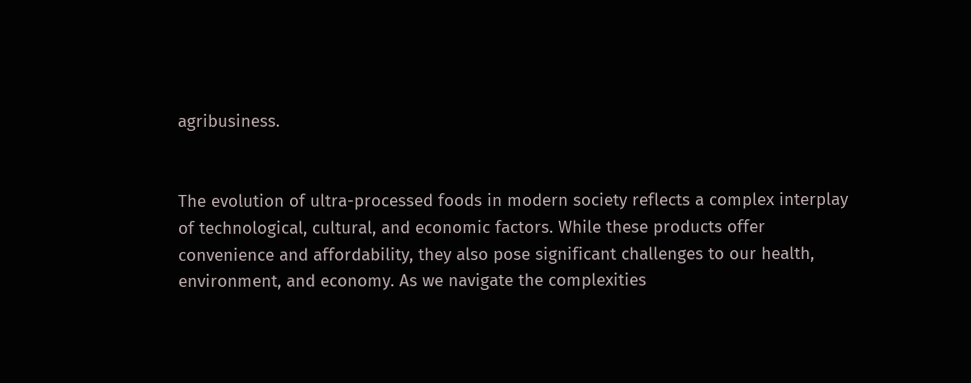agribusiness.


The evolution of ultra-processed foods in modern society reflects a complex interplay of technological, cultural, and economic factors. While these products offer convenience and affordability, they also pose significant challenges to our health, environment, and economy. As we navigate the complexities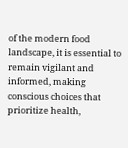of the modern food landscape, it is essential to remain vigilant and informed, making conscious choices that prioritize health,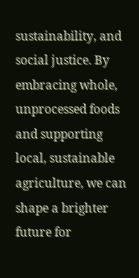sustainability, and social justice. By embracing whole, unprocessed foods and supporting local, sustainable agriculture, we can shape a brighter future for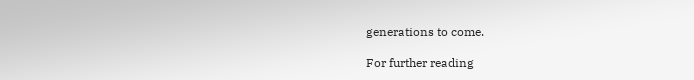generations to come.

For further reading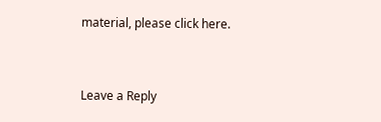material, please click here.


Leave a Reply